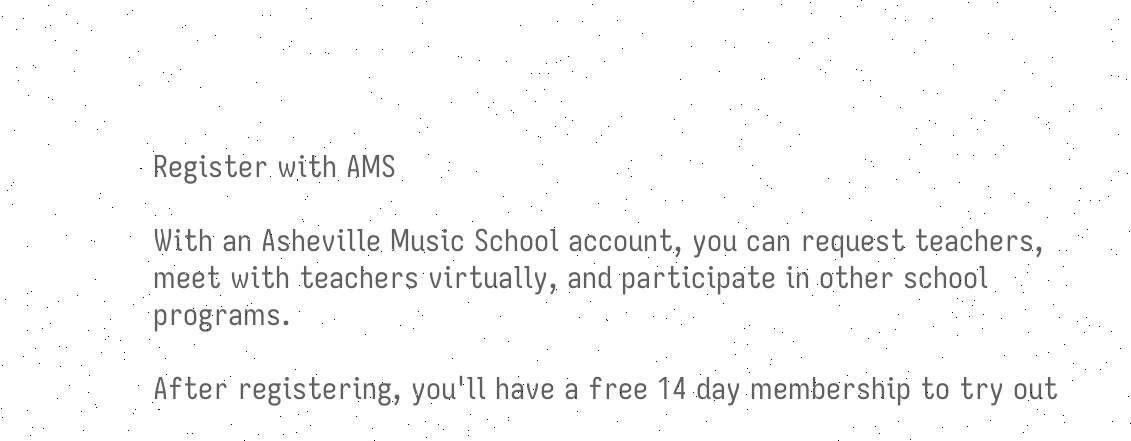Register with AMS

With an Asheville Music School account, you can request teachers, meet with teachers virtually, and participate in other school programs.

After registering, you'll have a free 14 day membership to try out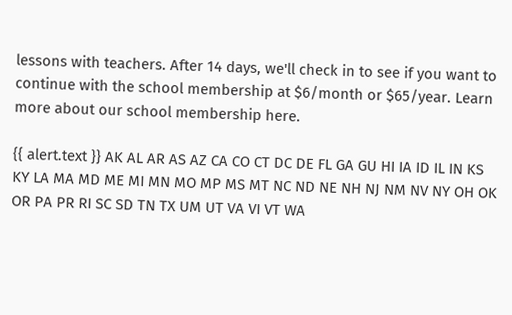lessons with teachers. After 14 days, we'll check in to see if you want to continue with the school membership at $6/month or $65/year. Learn more about our school membership here.

{{ alert.text }} AK AL AR AS AZ CA CO CT DC DE FL GA GU HI IA ID IL IN KS KY LA MA MD ME MI MN MO MP MS MT NC ND NE NH NJ NM NV NY OH OK OR PA PR RI SC SD TN TX UM UT VA VI VT WA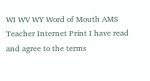WI WV WY Word of Mouth AMS Teacher Internet Print I have read and agree to the terms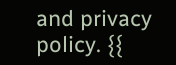and privacy policy. {{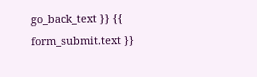go_back_text }} {{ form_submit.text }}